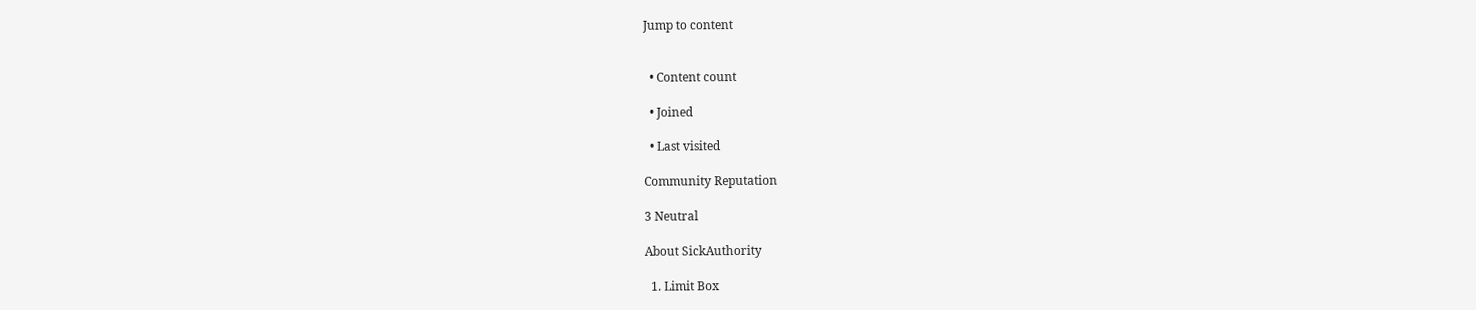Jump to content


  • Content count

  • Joined

  • Last visited

Community Reputation

3 Neutral

About SickAuthority

  1. Limit Box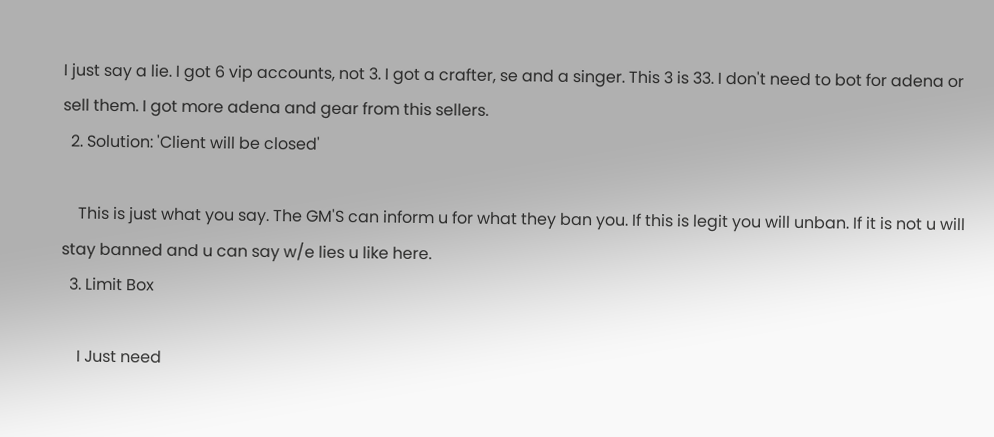I just say a lie. I got 6 vip accounts, not 3. I got a crafter, se and a singer. This 3 is 33. I don't need to bot for adena or sell them. I got more adena and gear from this sellers.
  2. Solution: 'Client will be closed'

    This is just what you say. The GM'S can inform u for what they ban you. If this is legit you will unban. If it is not u will stay banned and u can say w/e lies u like here.
  3. Limit Box

    I Just need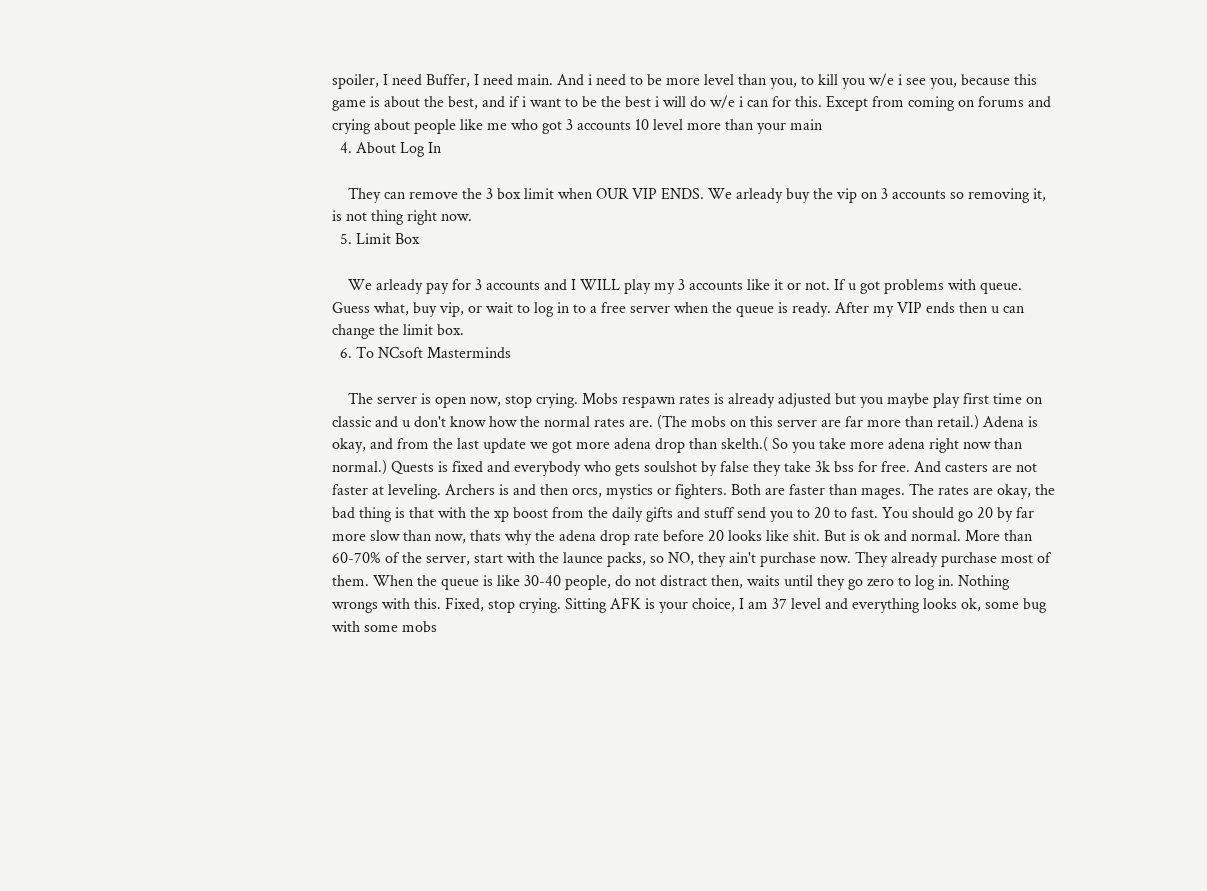spoiler, I need Buffer, I need main. And i need to be more level than you, to kill you w/e i see you, because this game is about the best, and if i want to be the best i will do w/e i can for this. Except from coming on forums and crying about people like me who got 3 accounts 10 level more than your main
  4. About Log In

    They can remove the 3 box limit when OUR VIP ENDS. We arleady buy the vip on 3 accounts so removing it, is not thing right now.
  5. Limit Box

    We arleady pay for 3 accounts and I WILL play my 3 accounts like it or not. If u got problems with queue. Guess what, buy vip, or wait to log in to a free server when the queue is ready. After my VIP ends then u can change the limit box.
  6. To NCsoft Masterminds

    The server is open now, stop crying. Mobs respawn rates is already adjusted but you maybe play first time on classic and u don't know how the normal rates are. (The mobs on this server are far more than retail.) Adena is okay, and from the last update we got more adena drop than skelth.( So you take more adena right now than normal.) Quests is fixed and everybody who gets soulshot by false they take 3k bss for free. And casters are not faster at leveling. Archers is and then orcs, mystics or fighters. Both are faster than mages. The rates are okay, the bad thing is that with the xp boost from the daily gifts and stuff send you to 20 to fast. You should go 20 by far more slow than now, thats why the adena drop rate before 20 looks like shit. But is ok and normal. More than 60-70% of the server, start with the launce packs, so NO, they ain't purchase now. They already purchase most of them. When the queue is like 30-40 people, do not distract then, waits until they go zero to log in. Nothing wrongs with this. Fixed, stop crying. Sitting AFK is your choice, I am 37 level and everything looks ok, some bug with some mobs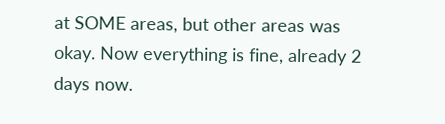at SOME areas, but other areas was okay. Now everything is fine, already 2 days now.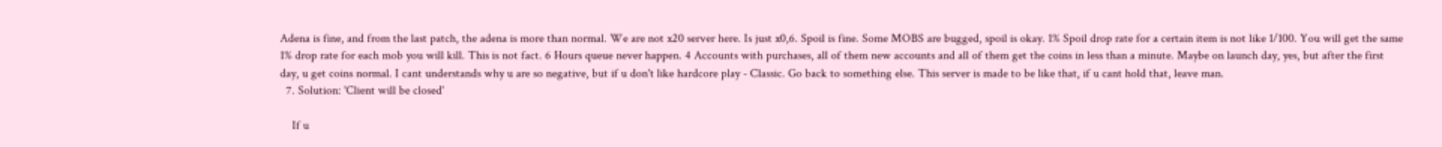Adena is fine, and from the last patch, the adena is more than normal. We are not x20 server here. Is just x0,6. Spoil is fine. Some MOBS are bugged, spoil is okay. 1% Spoil drop rate for a certain item is not like 1/100. You will get the same 1% drop rate for each mob you will kill. This is not fact. 6 Hours queue never happen. 4 Accounts with purchases, all of them new accounts and all of them get the coins in less than a minute. Maybe on launch day, yes, but after the first day, u get coins normal. I cant understands why u are so negative, but if u don't like hardcore play - Classic. Go back to something else. This server is made to be like that, if u cant hold that, leave man.
  7. Solution: 'Client will be closed'

    If u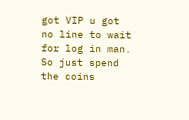got VIP u got no line to wait for log in man. So just spend the coins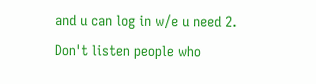and u can log in w/e u need 2. Don't listen people who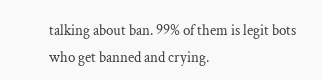talking about ban. 99% of them is legit bots who get banned and crying.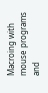Macroing with mouse programs and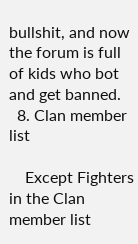bullshit, and now the forum is full of kids who bot and get banned.
  8. Clan member list

    Except Fighters in the Clan member list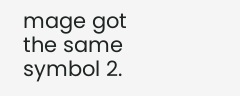mage got the same symbol 2.